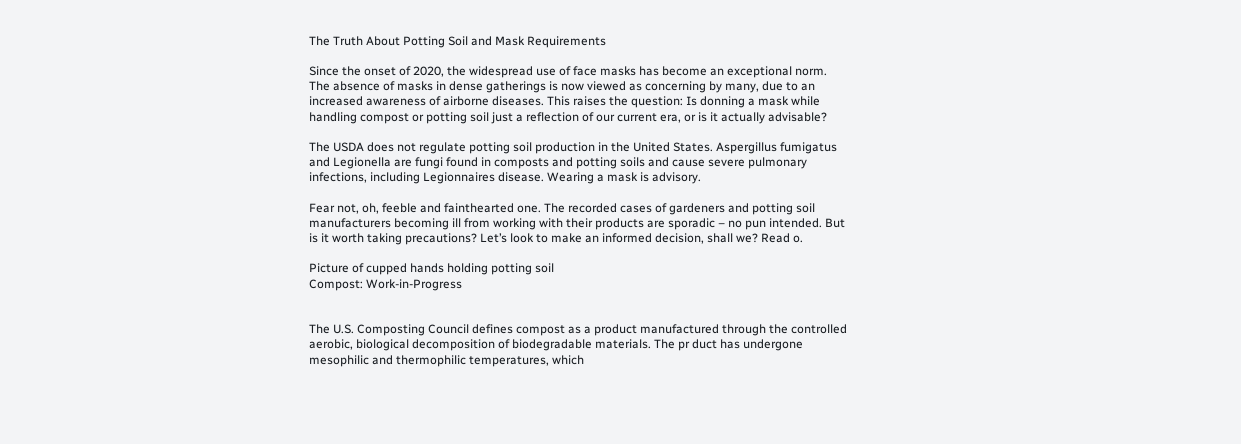The Truth About Potting Soil and Mask Requirements

Since the onset of 2020, the widespread use of face masks has become an exceptional norm. The absence of masks in dense gatherings is now viewed as concerning by many, due to an increased awareness of airborne diseases. This raises the question: Is donning a mask while handling compost or potting soil just a reflection of our current era, or is it actually advisable?

The USDA does not regulate potting soil production in the United States. Aspergillus fumigatus and Legionella are fungi found in composts and potting soils and cause severe pulmonary infections, including Legionnaires disease. Wearing a mask is advisory.

Fear not, oh, feeble and fainthearted one. The recorded cases of gardeners and potting soil manufacturers becoming ill from working with their products are sporadic – no pun intended. But is it worth taking precautions? Let’s look to make an informed decision, shall we? Read o.

Picture of cupped hands holding potting soil
Compost: Work-in-Progress


The U.S. Composting Council defines compost as a product manufactured through the controlled aerobic, biological decomposition of biodegradable materials. The pr duct has undergone mesophilic and thermophilic temperatures, which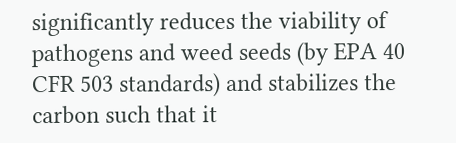significantly reduces the viability of pathogens and weed seeds (by EPA 40 CFR 503 standards) and stabilizes the carbon such that it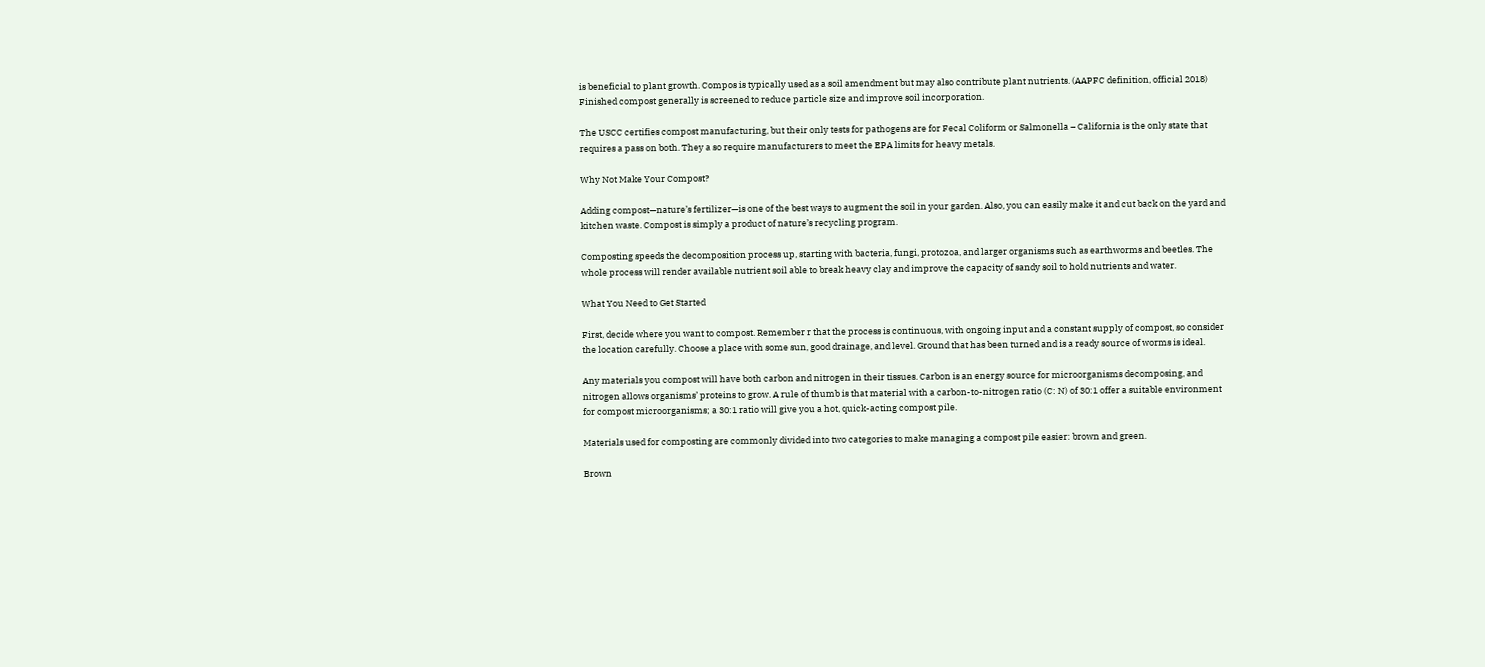is beneficial to plant growth. Compos is typically used as a soil amendment but may also contribute plant nutrients. (AAPFC definition, official 2018)  Finished compost generally is screened to reduce particle size and improve soil incorporation.

The USCC certifies compost manufacturing, but their only tests for pathogens are for Fecal Coliform or Salmonella – California is the only state that requires a pass on both. They a so require manufacturers to meet the EPA limits for heavy metals.

Why Not Make Your Compost?

Adding compost—nature’s fertilizer—is one of the best ways to augment the soil in your garden. Also, you can easily make it and cut back on the yard and kitchen waste. Compost is simply a product of nature’s recycling program.

Composting speeds the decomposition process up, starting with bacteria, fungi, protozoa, and larger organisms such as earthworms and beetles. The whole process will render available nutrient soil able to break heavy clay and improve the capacity of sandy soil to hold nutrients and water.

What You Need to Get Started

First, decide where you want to compost. Remember r that the process is continuous, with ongoing input and a constant supply of compost, so consider the location carefully. Choose a place with some sun, good drainage, and level. Ground that has been turned and is a ready source of worms is ideal.

Any materials you compost will have both carbon and nitrogen in their tissues. Carbon is an energy source for microorganisms decomposing, and nitrogen allows organisms’ proteins to grow. A rule of thumb is that material with a carbon-to-nitrogen ratio (C: N) of 30:1 offer a suitable environment for compost microorganisms; a 30:1 ratio will give you a hot, quick-acting compost pile.

Materials used for composting are commonly divided into two categories to make managing a compost pile easier: brown and green.

Brown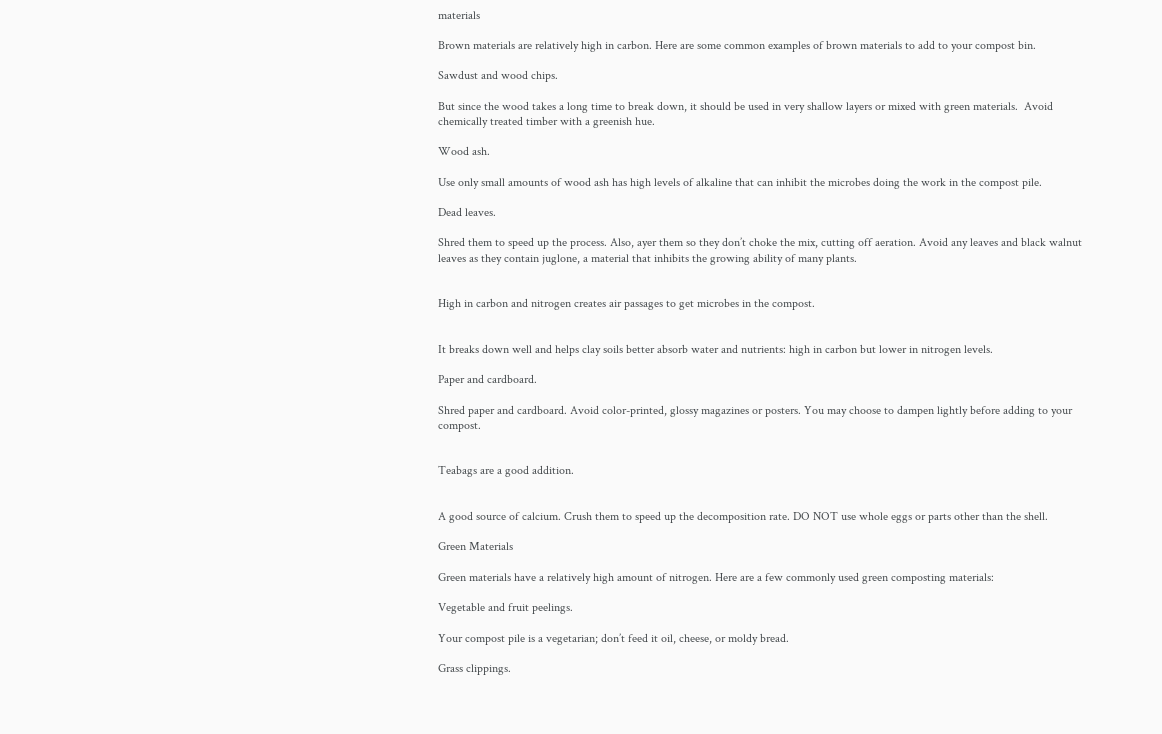materials

Brown materials are relatively high in carbon. Here are some common examples of brown materials to add to your compost bin.

Sawdust and wood chips.

But since the wood takes a long time to break down, it should be used in very shallow layers or mixed with green materials.  Avoid chemically treated timber with a greenish hue.

Wood ash.

Use only small amounts of wood ash has high levels of alkaline that can inhibit the microbes doing the work in the compost pile.

Dead leaves.

Shred them to speed up the process. Also, ayer them so they don’t choke the mix, cutting off aeration. Avoid any leaves and black walnut leaves as they contain juglone, a material that inhibits the growing ability of many plants.


High in carbon and nitrogen creates air passages to get microbes in the compost.


It breaks down well and helps clay soils better absorb water and nutrients: high in carbon but lower in nitrogen levels.

Paper and cardboard.

Shred paper and cardboard. Avoid color-printed, glossy magazines or posters. You may choose to dampen lightly before adding to your compost.


Teabags are a good addition.


A good source of calcium. Crush them to speed up the decomposition rate. DO NOT use whole eggs or parts other than the shell.

Green Materials

Green materials have a relatively high amount of nitrogen. Here are a few commonly used green composting materials:

Vegetable and fruit peelings.

Your compost pile is a vegetarian; don’t feed it oil, cheese, or moldy bread.

Grass clippings.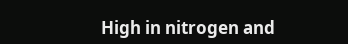High in nitrogen and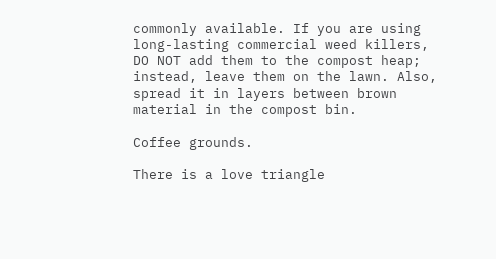commonly available. If you are using long-lasting commercial weed killers, DO NOT add them to the compost heap; instead, leave them on the lawn. Also, spread it in layers between brown material in the compost bin.

Coffee grounds.

There is a love triangle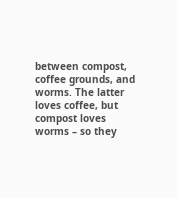between compost, coffee grounds, and worms. The latter loves coffee, but compost loves worms – so they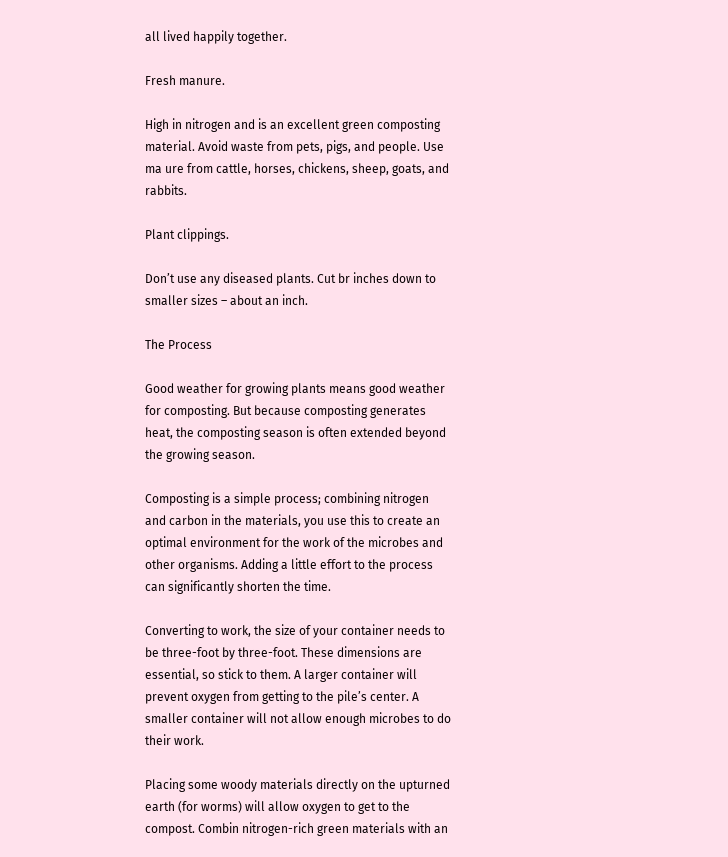all lived happily together.

Fresh manure.

High in nitrogen and is an excellent green composting material. Avoid waste from pets, pigs, and people. Use ma ure from cattle, horses, chickens, sheep, goats, and rabbits.

Plant clippings.

Don’t use any diseased plants. Cut br inches down to smaller sizes – about an inch.

The Process

Good weather for growing plants means good weather for composting. But because composting generates heat, the composting season is often extended beyond the growing season.

Composting is a simple process; combining nitrogen and carbon in the materials, you use this to create an optimal environment for the work of the microbes and other organisms. Adding a little effort to the process can significantly shorten the time.

Converting to work, the size of your container needs to be three-foot by three-foot. These dimensions are essential, so stick to them. A larger container will prevent oxygen from getting to the pile’s center. A smaller container will not allow enough microbes to do their work.

Placing some woody materials directly on the upturned earth (for worms) will allow oxygen to get to the compost. Combin nitrogen-rich green materials with an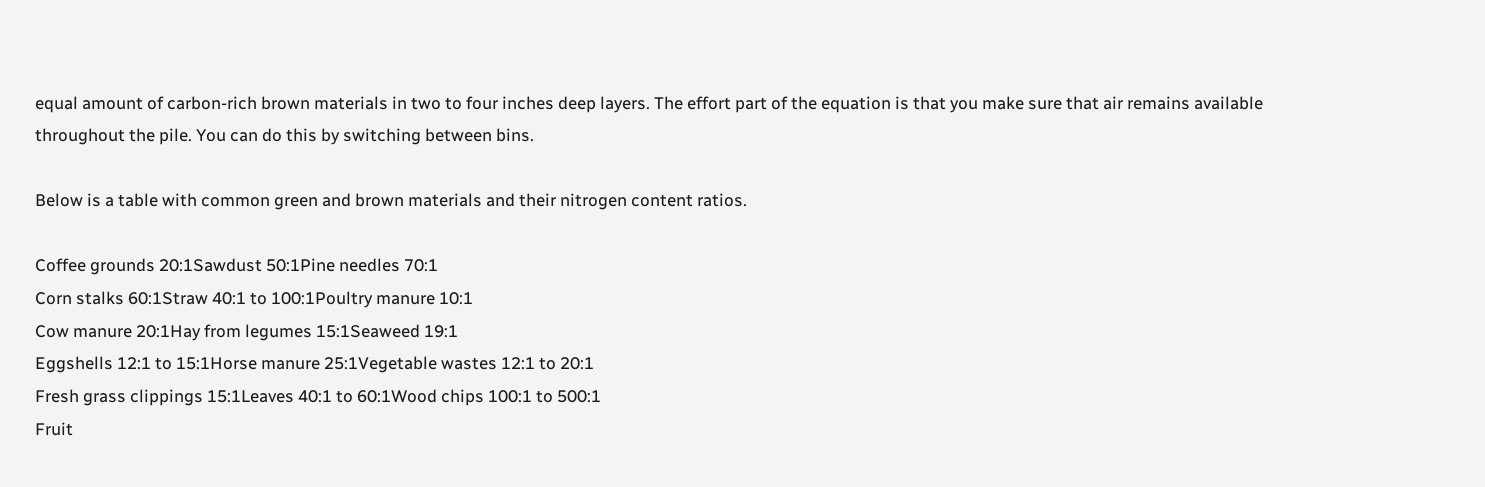equal amount of carbon-rich brown materials in two to four inches deep layers. The effort part of the equation is that you make sure that air remains available throughout the pile. You can do this by switching between bins.

Below is a table with common green and brown materials and their nitrogen content ratios.

Coffee grounds 20:1Sawdust 50:1Pine needles 70:1
Corn stalks 60:1Straw 40:1 to 100:1Poultry manure 10:1
Cow manure 20:1Hay from legumes 15:1Seaweed 19:1
Eggshells 12:1 to 15:1Horse manure 25:1Vegetable wastes 12:1 to 20:1
Fresh grass clippings 15:1Leaves 40:1 to 60:1Wood chips 100:1 to 500:1
Fruit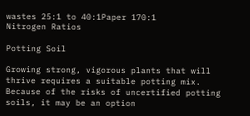wastes 25:1 to 40:1Paper 170:1
Nitrogen Ratios

Potting Soil

Growing strong, vigorous plants that will thrive requires a suitable potting mix. Because of the risks of uncertified potting soils, it may be an option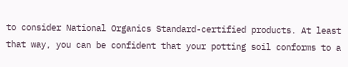to consider National Organics Standard-certified products. At least that way, you can be confident that your potting soil conforms to a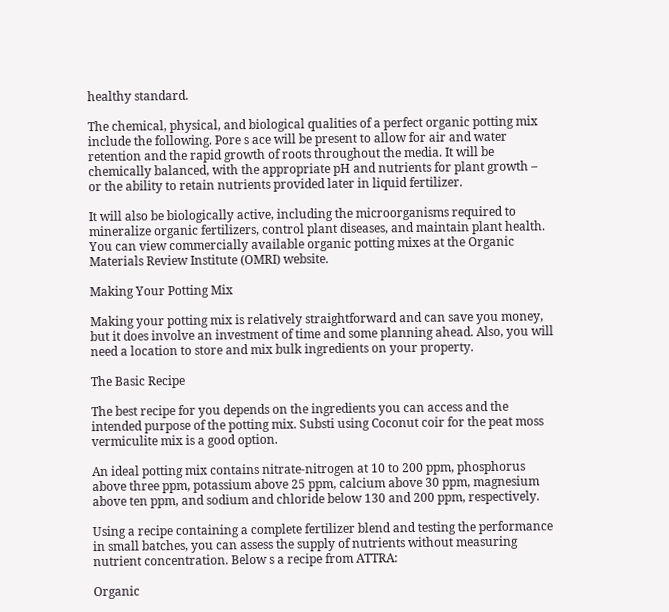healthy standard.

The chemical, physical, and biological qualities of a perfect organic potting mix include the following. Pore s ace will be present to allow for air and water retention and the rapid growth of roots throughout the media. It will be chemically balanced, with the appropriate pH and nutrients for plant growth – or the ability to retain nutrients provided later in liquid fertilizer.

It will also be biologically active, including the microorganisms required to mineralize organic fertilizers, control plant diseases, and maintain plant health. You can view commercially available organic potting mixes at the Organic Materials Review Institute (OMRI) website.

Making Your Potting Mix

Making your potting mix is relatively straightforward and can save you money, but it does involve an investment of time and some planning ahead. Also, you will need a location to store and mix bulk ingredients on your property.

The Basic Recipe

The best recipe for you depends on the ingredients you can access and the intended purpose of the potting mix. Substi using Coconut coir for the peat moss vermiculite mix is a good option.

An ideal potting mix contains nitrate-nitrogen at 10 to 200 ppm, phosphorus above three ppm, potassium above 25 ppm, calcium above 30 ppm, magnesium above ten ppm, and sodium and chloride below 130 and 200 ppm, respectively.

Using a recipe containing a complete fertilizer blend and testing the performance in small batches, you can assess the supply of nutrients without measuring nutrient concentration. Below s a recipe from ATTRA:

Organic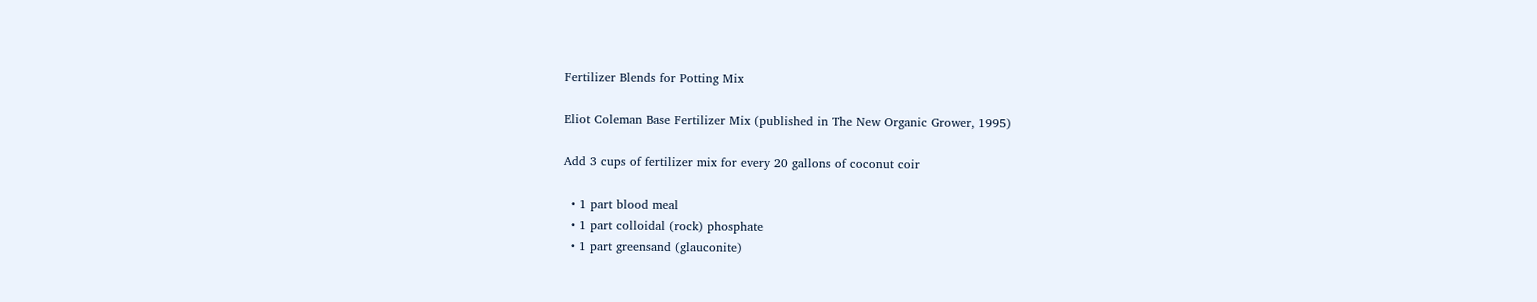Fertilizer Blends for Potting Mix

Eliot Coleman Base Fertilizer Mix (published in The New Organic Grower, 1995)

Add 3 cups of fertilizer mix for every 20 gallons of coconut coir

  • 1 part blood meal
  • 1 part colloidal (rock) phosphate
  • 1 part greensand (glauconite)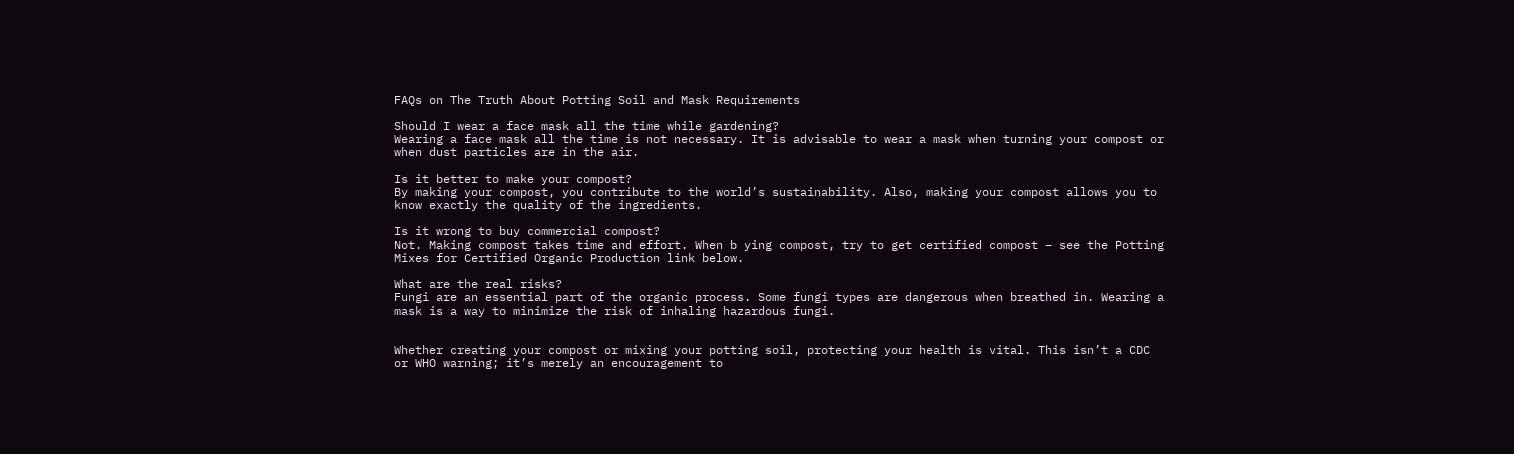FAQs on The Truth About Potting Soil and Mask Requirements

Should I wear a face mask all the time while gardening?
Wearing a face mask all the time is not necessary. It is advisable to wear a mask when turning your compost or when dust particles are in the air.

Is it better to make your compost?
By making your compost, you contribute to the world’s sustainability. Also, making your compost allows you to know exactly the quality of the ingredients.

Is it wrong to buy commercial compost?
Not. Making compost takes time and effort. When b ying compost, try to get certified compost – see the Potting Mixes for Certified Organic Production link below.

What are the real risks?
Fungi are an essential part of the organic process. Some fungi types are dangerous when breathed in. Wearing a mask is a way to minimize the risk of inhaling hazardous fungi.


Whether creating your compost or mixing your potting soil, protecting your health is vital. This isn’t a CDC or WHO warning; it’s merely an encouragement to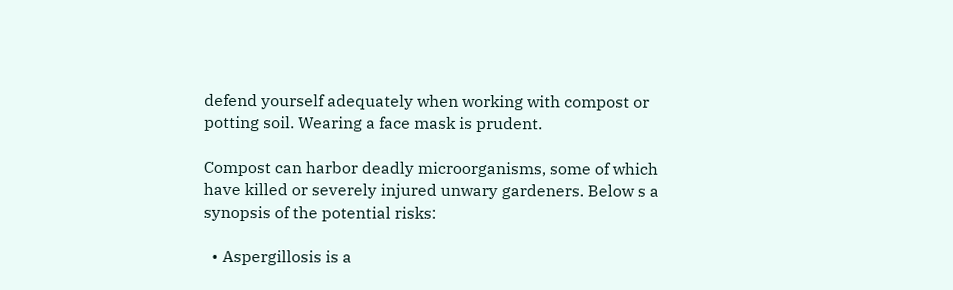defend yourself adequately when working with compost or potting soil. Wearing a face mask is prudent.

Compost can harbor deadly microorganisms, some of which have killed or severely injured unwary gardeners. Below s a synopsis of the potential risks:

  • Aspergillosis is a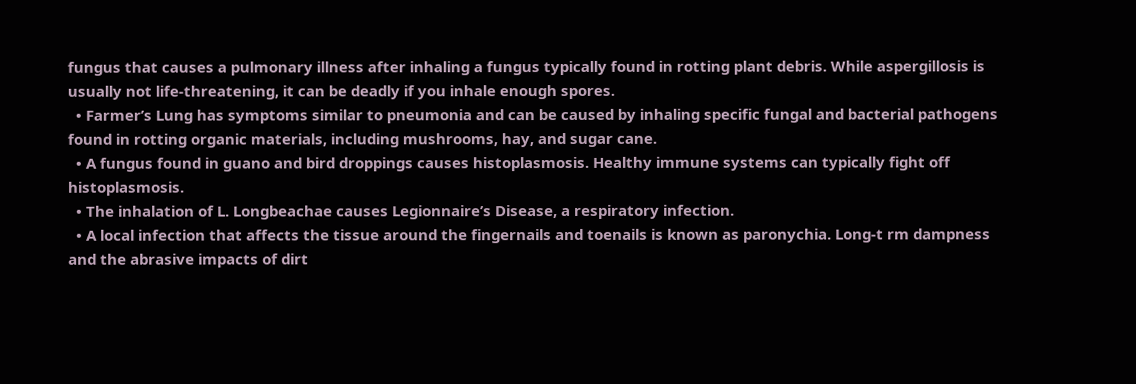fungus that causes a pulmonary illness after inhaling a fungus typically found in rotting plant debris. While aspergillosis is usually not life-threatening, it can be deadly if you inhale enough spores.
  • Farmer’s Lung has symptoms similar to pneumonia and can be caused by inhaling specific fungal and bacterial pathogens found in rotting organic materials, including mushrooms, hay, and sugar cane.
  • A fungus found in guano and bird droppings causes histoplasmosis. Healthy immune systems can typically fight off histoplasmosis.
  • The inhalation of L. Longbeachae causes Legionnaire’s Disease, a respiratory infection.
  • A local infection that affects the tissue around the fingernails and toenails is known as paronychia. Long-t rm dampness and the abrasive impacts of dirt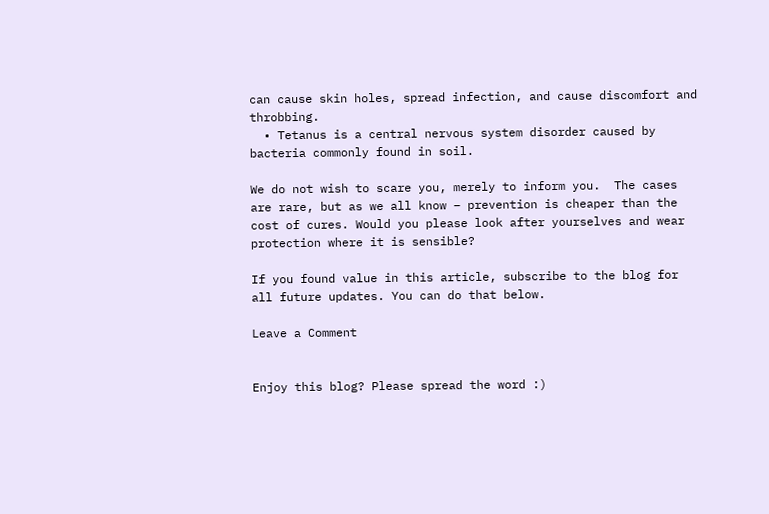can cause skin holes, spread infection, and cause discomfort and throbbing.
  • Tetanus is a central nervous system disorder caused by bacteria commonly found in soil.

We do not wish to scare you, merely to inform you.  The cases are rare, but as we all know – prevention is cheaper than the cost of cures. Would you please look after yourselves and wear protection where it is sensible?

If you found value in this article, subscribe to the blog for all future updates. You can do that below.

Leave a Comment


Enjoy this blog? Please spread the word :)